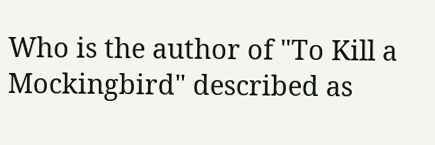Who is the author of "To Kill a Mockingbird" described as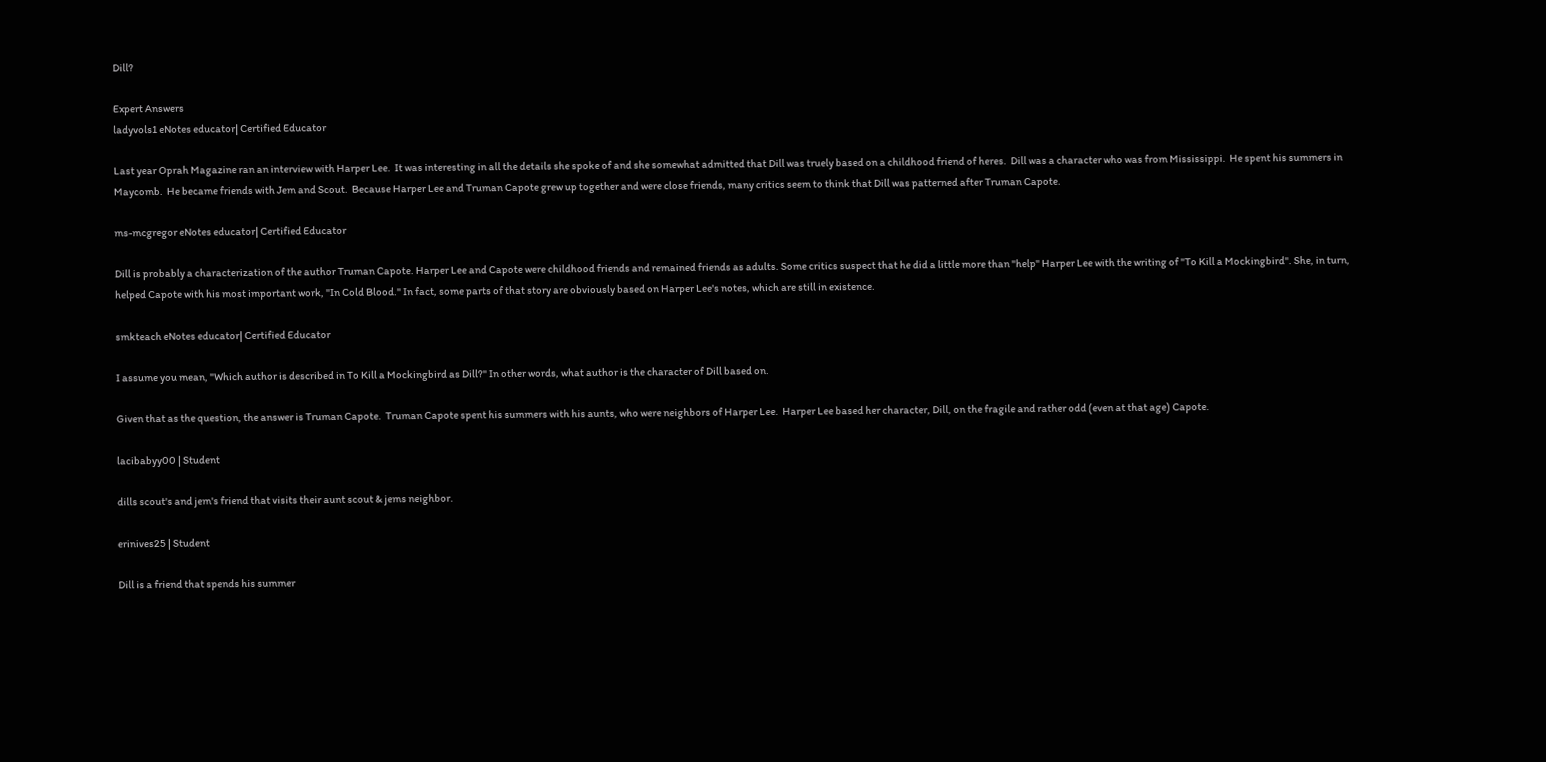Dill?

Expert Answers
ladyvols1 eNotes educator| Certified Educator

Last year Oprah Magazine ran an interview with Harper Lee.  It was interesting in all the details she spoke of and she somewhat admitted that Dill was truely based on a childhood friend of heres.  Dill was a character who was from Mississippi.  He spent his summers in Maycomb.  He became friends with Jem and Scout.  Because Harper Lee and Truman Capote grew up together and were close friends, many critics seem to think that Dill was patterned after Truman Capote.

ms-mcgregor eNotes educator| Certified Educator

Dill is probably a characterization of the author Truman Capote. Harper Lee and Capote were childhood friends and remained friends as adults. Some critics suspect that he did a little more than "help" Harper Lee with the writing of "To Kill a Mockingbird". She, in turn, helped Capote with his most important work, "In Cold Blood." In fact, some parts of that story are obviously based on Harper Lee's notes, which are still in existence.

smkteach eNotes educator| Certified Educator

I assume you mean, "Which author is described in To Kill a Mockingbird as Dill?" In other words, what author is the character of Dill based on.

Given that as the question, the answer is Truman Capote.  Truman Capote spent his summers with his aunts, who were neighbors of Harper Lee.  Harper Lee based her character, Dill, on the fragile and rather odd (even at that age) Capote.

lacibabyy00 | Student

dills scout's and jem's friend that visits their aunt scout & jems neighbor.

erinives25 | Student

Dill is a friend that spends his summer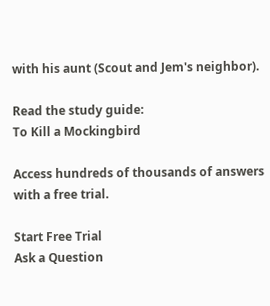with his aunt (Scout and Jem's neighbor).

Read the study guide:
To Kill a Mockingbird

Access hundreds of thousands of answers with a free trial.

Start Free Trial
Ask a Question